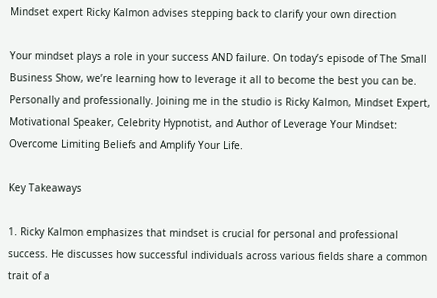Mindset expert Ricky Kalmon advises stepping back to clarify your own direction

Your mindset plays a role in your success AND failure. On today’s episode of The Small Business Show, we’re learning how to leverage it all to become the best you can be. Personally and professionally. Joining me in the studio is Ricky Kalmon, Mindset Expert, Motivational Speaker, Celebrity Hypnotist, and Author of Leverage Your Mindset: Overcome Limiting Beliefs and Amplify Your Life.

Key Takeaways

1. Ricky Kalmon emphasizes that mindset is crucial for personal and professional success. He discusses how successful individuals across various fields share a common trait of a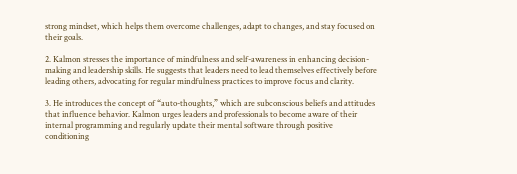strong mindset, which helps them overcome challenges, adapt to changes, and stay focused on their goals.

2. Kalmon stresses the importance of mindfulness and self-awareness in enhancing decision-making and leadership skills. He suggests that leaders need to lead themselves effectively before leading others, advocating for regular mindfulness practices to improve focus and clarity.

3. He introduces the concept of “auto-thoughts,” which are subconscious beliefs and attitudes that influence behavior. Kalmon urges leaders and professionals to become aware of their internal programming and regularly update their mental software through positive conditioning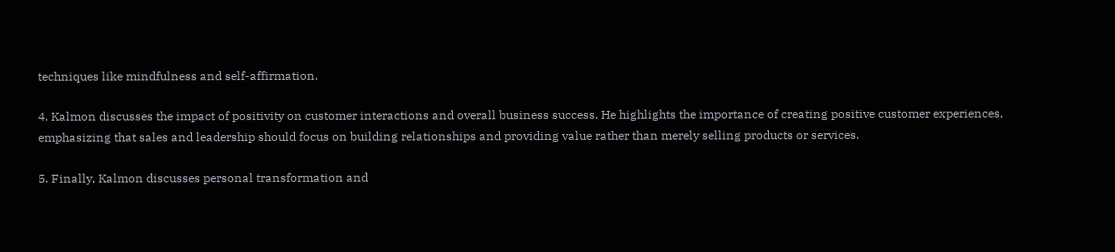techniques like mindfulness and self-affirmation.

4. Kalmon discusses the impact of positivity on customer interactions and overall business success. He highlights the importance of creating positive customer experiences, emphasizing that sales and leadership should focus on building relationships and providing value rather than merely selling products or services.

5. Finally, Kalmon discusses personal transformation and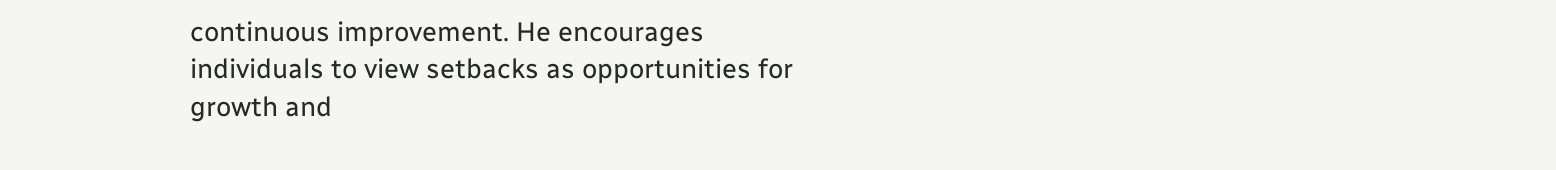continuous improvement. He encourages individuals to view setbacks as opportunities for growth and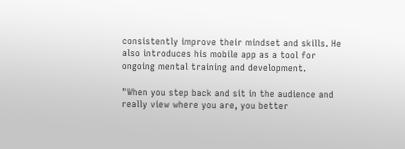consistently improve their mindset and skills. He also introduces his mobile app as a tool for ongoing mental training and development.

"When you step back and sit in the audience and really view where you are, you better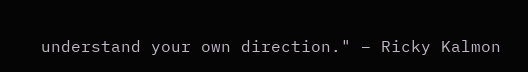understand your own direction." – Ricky Kalmon